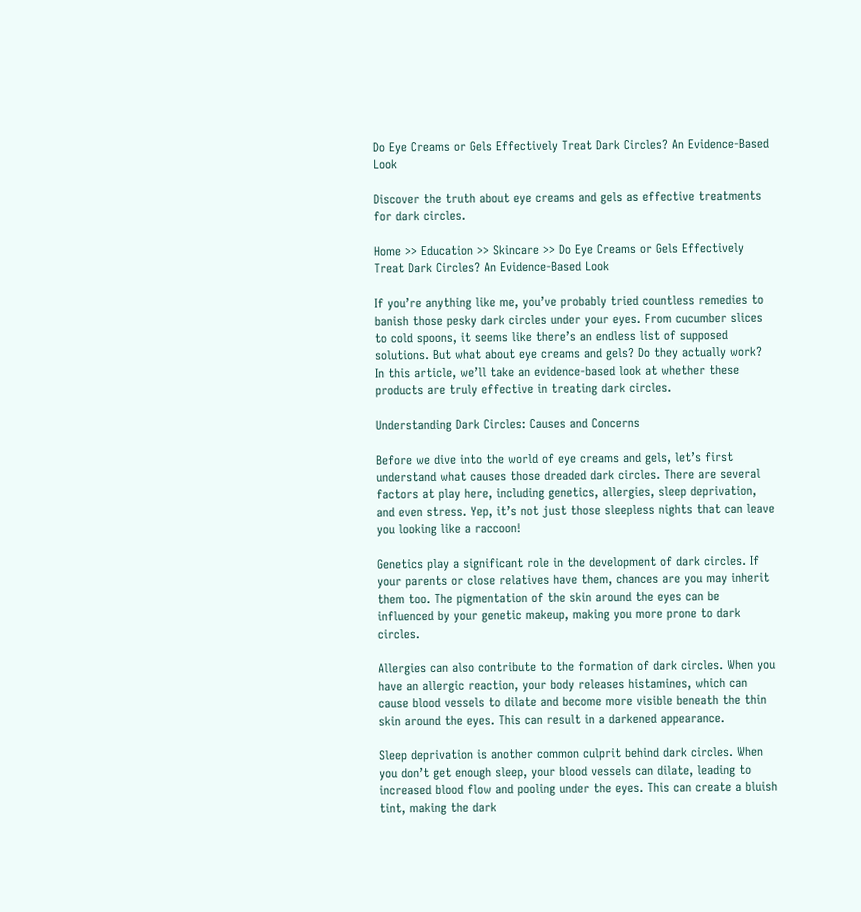Do Eye Creams or Gels Effectively Treat Dark Circles? An Evidence-Based Look

Discover the truth about eye creams and gels as effective treatments for dark circles.

Home >> Education >> Skincare >> Do Eye Creams or Gels Effectively Treat Dark Circles? An Evidence-Based Look

If you’re anything like me, you’ve probably tried countless remedies to banish those pesky dark circles under your eyes. From cucumber slices to cold spoons, it seems like there’s an endless list of supposed solutions. But what about eye creams and gels? Do they actually work? In this article, we’ll take an evidence-based look at whether these products are truly effective in treating dark circles.

Understanding Dark Circles: Causes and Concerns

Before we dive into the world of eye creams and gels, let’s first understand what causes those dreaded dark circles. There are several factors at play here, including genetics, allergies, sleep deprivation, and even stress. Yep, it’s not just those sleepless nights that can leave you looking like a raccoon!

Genetics play a significant role in the development of dark circles. If your parents or close relatives have them, chances are you may inherit them too. The pigmentation of the skin around the eyes can be influenced by your genetic makeup, making you more prone to dark circles.

Allergies can also contribute to the formation of dark circles. When you have an allergic reaction, your body releases histamines, which can cause blood vessels to dilate and become more visible beneath the thin skin around the eyes. This can result in a darkened appearance.

Sleep deprivation is another common culprit behind dark circles. When you don’t get enough sleep, your blood vessels can dilate, leading to increased blood flow and pooling under the eyes. This can create a bluish tint, making the dark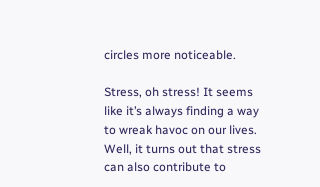circles more noticeable.

Stress, oh stress! It seems like it’s always finding a way to wreak havoc on our lives. Well, it turns out that stress can also contribute to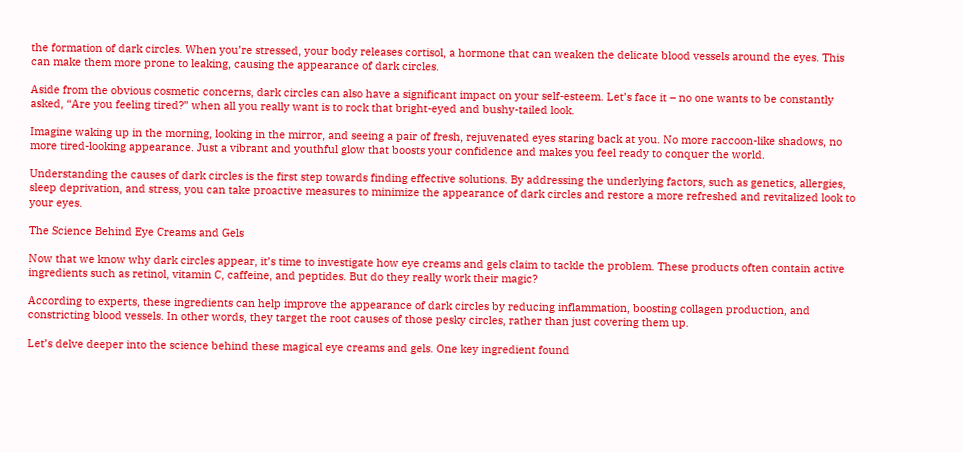the formation of dark circles. When you’re stressed, your body releases cortisol, a hormone that can weaken the delicate blood vessels around the eyes. This can make them more prone to leaking, causing the appearance of dark circles.

Aside from the obvious cosmetic concerns, dark circles can also have a significant impact on your self-esteem. Let’s face it – no one wants to be constantly asked, “Are you feeling tired?” when all you really want is to rock that bright-eyed and bushy-tailed look.

Imagine waking up in the morning, looking in the mirror, and seeing a pair of fresh, rejuvenated eyes staring back at you. No more raccoon-like shadows, no more tired-looking appearance. Just a vibrant and youthful glow that boosts your confidence and makes you feel ready to conquer the world.

Understanding the causes of dark circles is the first step towards finding effective solutions. By addressing the underlying factors, such as genetics, allergies, sleep deprivation, and stress, you can take proactive measures to minimize the appearance of dark circles and restore a more refreshed and revitalized look to your eyes.

The Science Behind Eye Creams and Gels

Now that we know why dark circles appear, it’s time to investigate how eye creams and gels claim to tackle the problem. These products often contain active ingredients such as retinol, vitamin C, caffeine, and peptides. But do they really work their magic?

According to experts, these ingredients can help improve the appearance of dark circles by reducing inflammation, boosting collagen production, and constricting blood vessels. In other words, they target the root causes of those pesky circles, rather than just covering them up.

Let’s delve deeper into the science behind these magical eye creams and gels. One key ingredient found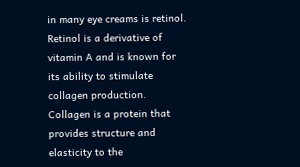in many eye creams is retinol. Retinol is a derivative of vitamin A and is known for its ability to stimulate collagen production. Collagen is a protein that provides structure and elasticity to the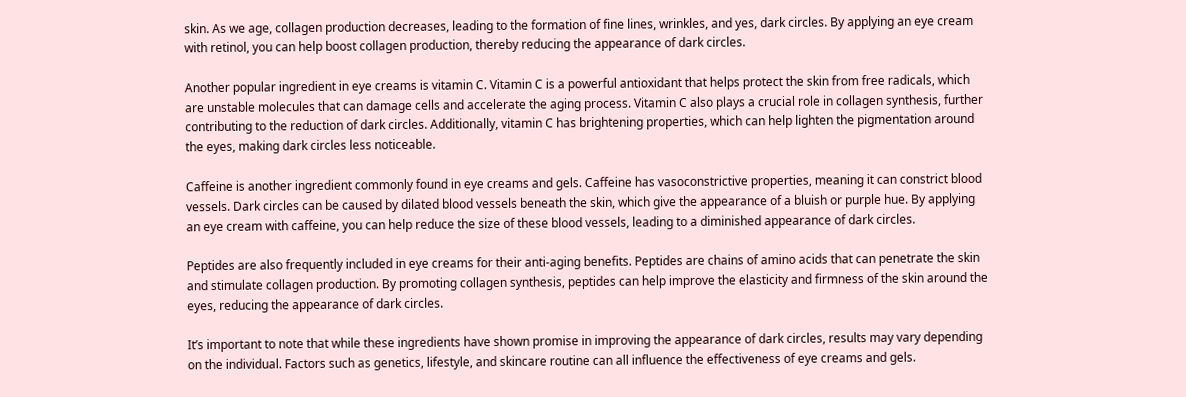skin. As we age, collagen production decreases, leading to the formation of fine lines, wrinkles, and yes, dark circles. By applying an eye cream with retinol, you can help boost collagen production, thereby reducing the appearance of dark circles.

Another popular ingredient in eye creams is vitamin C. Vitamin C is a powerful antioxidant that helps protect the skin from free radicals, which are unstable molecules that can damage cells and accelerate the aging process. Vitamin C also plays a crucial role in collagen synthesis, further contributing to the reduction of dark circles. Additionally, vitamin C has brightening properties, which can help lighten the pigmentation around the eyes, making dark circles less noticeable.

Caffeine is another ingredient commonly found in eye creams and gels. Caffeine has vasoconstrictive properties, meaning it can constrict blood vessels. Dark circles can be caused by dilated blood vessels beneath the skin, which give the appearance of a bluish or purple hue. By applying an eye cream with caffeine, you can help reduce the size of these blood vessels, leading to a diminished appearance of dark circles.

Peptides are also frequently included in eye creams for their anti-aging benefits. Peptides are chains of amino acids that can penetrate the skin and stimulate collagen production. By promoting collagen synthesis, peptides can help improve the elasticity and firmness of the skin around the eyes, reducing the appearance of dark circles.

It’s important to note that while these ingredients have shown promise in improving the appearance of dark circles, results may vary depending on the individual. Factors such as genetics, lifestyle, and skincare routine can all influence the effectiveness of eye creams and gels.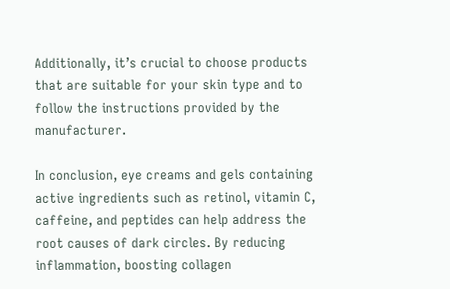Additionally, it’s crucial to choose products that are suitable for your skin type and to follow the instructions provided by the manufacturer.

In conclusion, eye creams and gels containing active ingredients such as retinol, vitamin C, caffeine, and peptides can help address the root causes of dark circles. By reducing inflammation, boosting collagen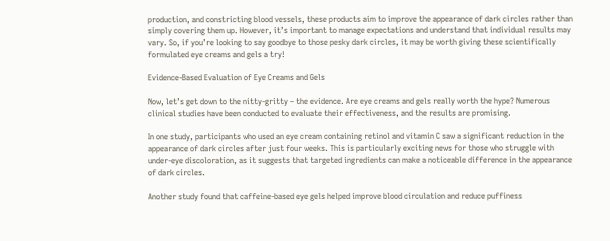production, and constricting blood vessels, these products aim to improve the appearance of dark circles rather than simply covering them up. However, it’s important to manage expectations and understand that individual results may vary. So, if you’re looking to say goodbye to those pesky dark circles, it may be worth giving these scientifically formulated eye creams and gels a try!

Evidence-Based Evaluation of Eye Creams and Gels

Now, let’s get down to the nitty-gritty – the evidence. Are eye creams and gels really worth the hype? Numerous clinical studies have been conducted to evaluate their effectiveness, and the results are promising.

In one study, participants who used an eye cream containing retinol and vitamin C saw a significant reduction in the appearance of dark circles after just four weeks. This is particularly exciting news for those who struggle with under-eye discoloration, as it suggests that targeted ingredients can make a noticeable difference in the appearance of dark circles.

Another study found that caffeine-based eye gels helped improve blood circulation and reduce puffiness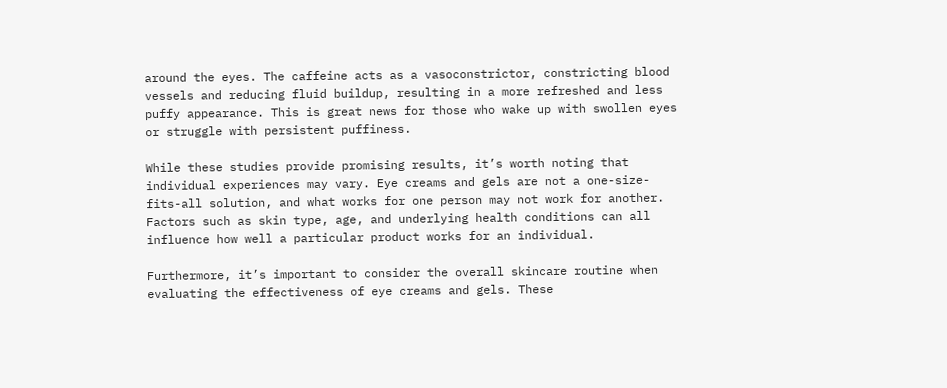around the eyes. The caffeine acts as a vasoconstrictor, constricting blood vessels and reducing fluid buildup, resulting in a more refreshed and less puffy appearance. This is great news for those who wake up with swollen eyes or struggle with persistent puffiness.

While these studies provide promising results, it’s worth noting that individual experiences may vary. Eye creams and gels are not a one-size-fits-all solution, and what works for one person may not work for another. Factors such as skin type, age, and underlying health conditions can all influence how well a particular product works for an individual.

Furthermore, it’s important to consider the overall skincare routine when evaluating the effectiveness of eye creams and gels. These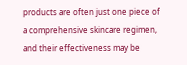products are often just one piece of a comprehensive skincare regimen, and their effectiveness may be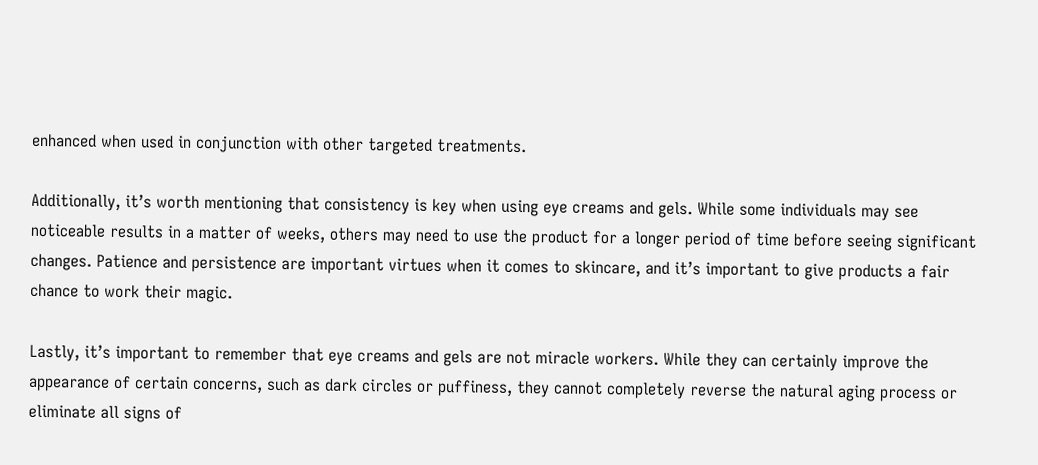enhanced when used in conjunction with other targeted treatments.

Additionally, it’s worth mentioning that consistency is key when using eye creams and gels. While some individuals may see noticeable results in a matter of weeks, others may need to use the product for a longer period of time before seeing significant changes. Patience and persistence are important virtues when it comes to skincare, and it’s important to give products a fair chance to work their magic.

Lastly, it’s important to remember that eye creams and gels are not miracle workers. While they can certainly improve the appearance of certain concerns, such as dark circles or puffiness, they cannot completely reverse the natural aging process or eliminate all signs of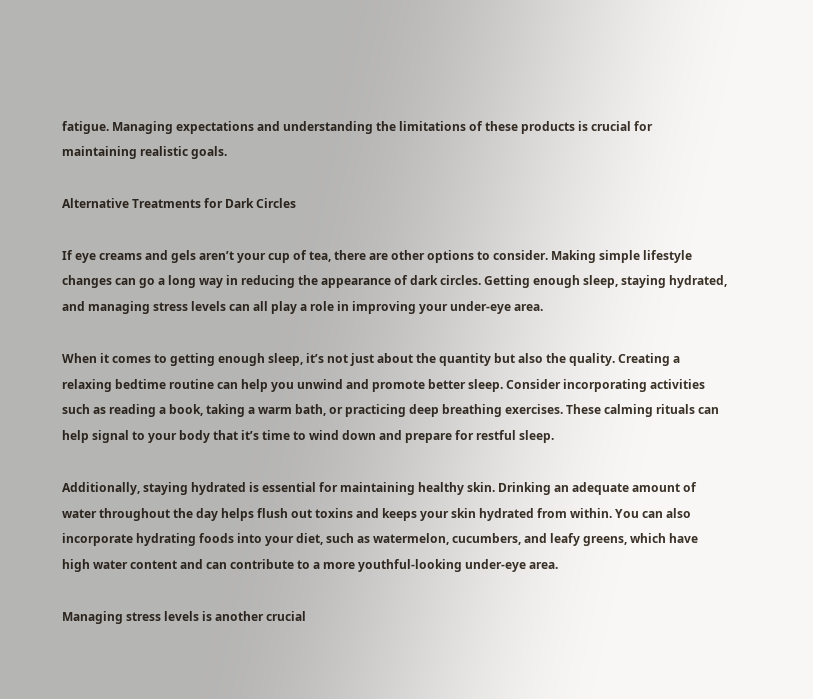fatigue. Managing expectations and understanding the limitations of these products is crucial for maintaining realistic goals.

Alternative Treatments for Dark Circles

If eye creams and gels aren’t your cup of tea, there are other options to consider. Making simple lifestyle changes can go a long way in reducing the appearance of dark circles. Getting enough sleep, staying hydrated, and managing stress levels can all play a role in improving your under-eye area.

When it comes to getting enough sleep, it’s not just about the quantity but also the quality. Creating a relaxing bedtime routine can help you unwind and promote better sleep. Consider incorporating activities such as reading a book, taking a warm bath, or practicing deep breathing exercises. These calming rituals can help signal to your body that it’s time to wind down and prepare for restful sleep.

Additionally, staying hydrated is essential for maintaining healthy skin. Drinking an adequate amount of water throughout the day helps flush out toxins and keeps your skin hydrated from within. You can also incorporate hydrating foods into your diet, such as watermelon, cucumbers, and leafy greens, which have high water content and can contribute to a more youthful-looking under-eye area.

Managing stress levels is another crucial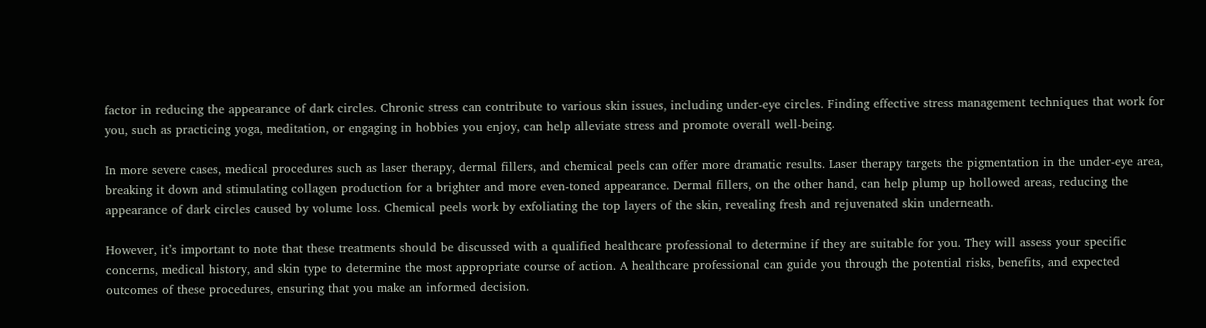factor in reducing the appearance of dark circles. Chronic stress can contribute to various skin issues, including under-eye circles. Finding effective stress management techniques that work for you, such as practicing yoga, meditation, or engaging in hobbies you enjoy, can help alleviate stress and promote overall well-being.

In more severe cases, medical procedures such as laser therapy, dermal fillers, and chemical peels can offer more dramatic results. Laser therapy targets the pigmentation in the under-eye area, breaking it down and stimulating collagen production for a brighter and more even-toned appearance. Dermal fillers, on the other hand, can help plump up hollowed areas, reducing the appearance of dark circles caused by volume loss. Chemical peels work by exfoliating the top layers of the skin, revealing fresh and rejuvenated skin underneath.

However, it’s important to note that these treatments should be discussed with a qualified healthcare professional to determine if they are suitable for you. They will assess your specific concerns, medical history, and skin type to determine the most appropriate course of action. A healthcare professional can guide you through the potential risks, benefits, and expected outcomes of these procedures, ensuring that you make an informed decision.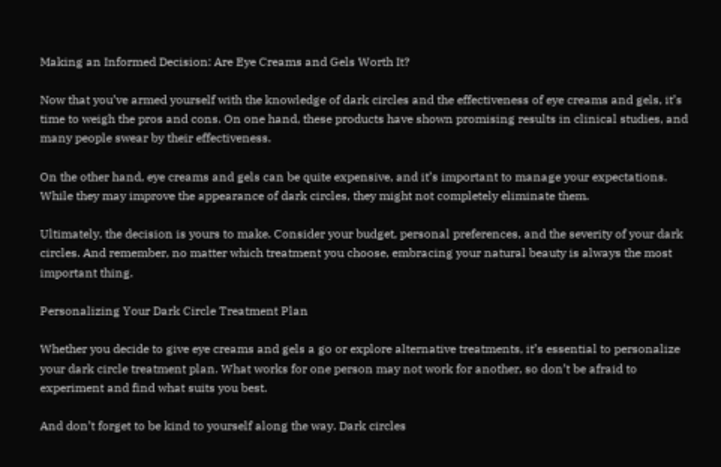Making an Informed Decision: Are Eye Creams and Gels Worth It?

Now that you’ve armed yourself with the knowledge of dark circles and the effectiveness of eye creams and gels, it’s time to weigh the pros and cons. On one hand, these products have shown promising results in clinical studies, and many people swear by their effectiveness.

On the other hand, eye creams and gels can be quite expensive, and it’s important to manage your expectations. While they may improve the appearance of dark circles, they might not completely eliminate them.

Ultimately, the decision is yours to make. Consider your budget, personal preferences, and the severity of your dark circles. And remember, no matter which treatment you choose, embracing your natural beauty is always the most important thing.

Personalizing Your Dark Circle Treatment Plan

Whether you decide to give eye creams and gels a go or explore alternative treatments, it’s essential to personalize your dark circle treatment plan. What works for one person may not work for another, so don’t be afraid to experiment and find what suits you best.

And don’t forget to be kind to yourself along the way. Dark circles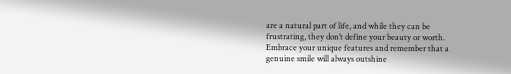are a natural part of life, and while they can be frustrating, they don’t define your beauty or worth. Embrace your unique features and remember that a genuine smile will always outshine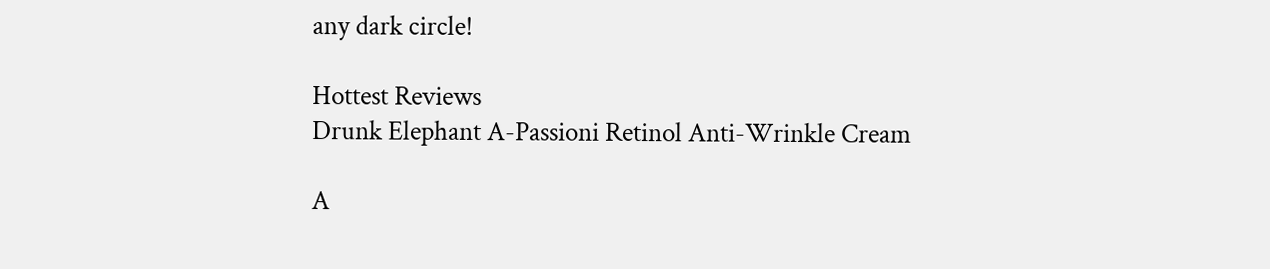any dark circle!

Hottest Reviews
Drunk Elephant A-Passioni Retinol Anti-Wrinkle Cream

A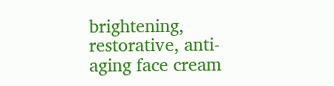brightening, restorative, anti-aging face cream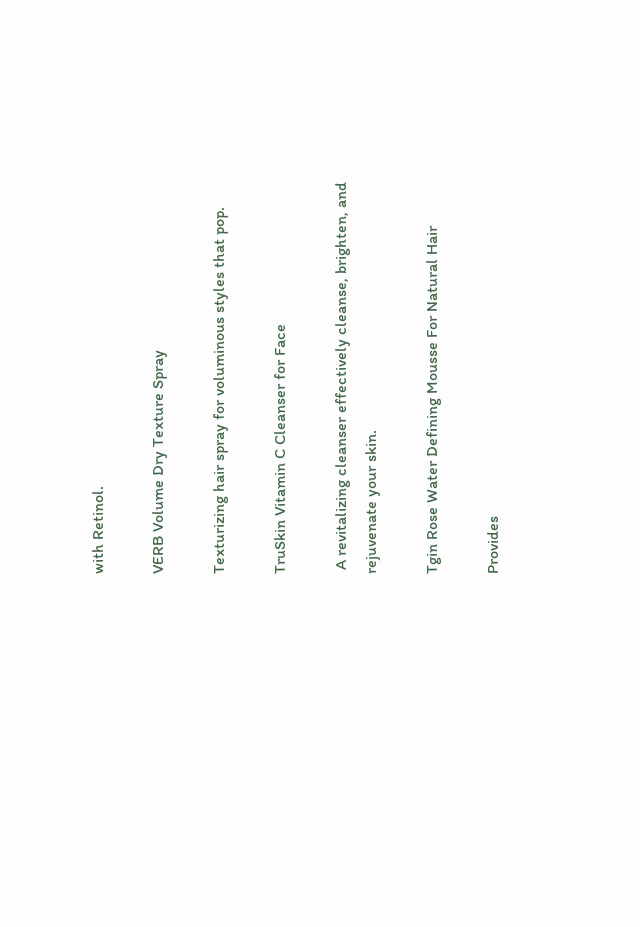with Retinol.

VERB Volume Dry Texture Spray

Texturizing hair spray for voluminous styles that pop.

TruSkin Vitamin C Cleanser for Face

 A revitalizing cleanser effectively cleanse, brighten, and rejuvenate your skin.

Tgin Rose Water Defining Mousse For Natural Hair

Provides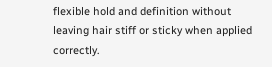flexible hold and definition without leaving hair stiff or sticky when applied correctly.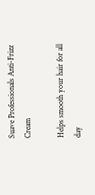Suave Professionals Anti-Frizz Cream

Helps smooth your hair for all day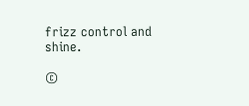frizz control and shine.

©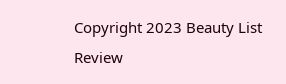Copyright 2023 Beauty List Review